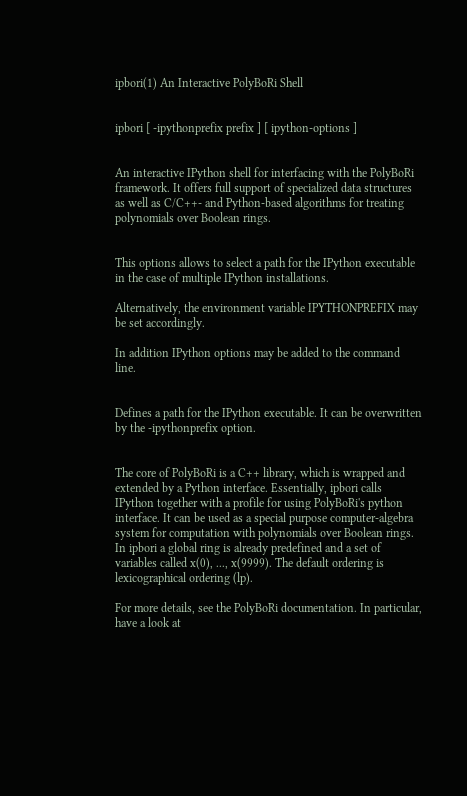ipbori(1) An Interactive PolyBoRi Shell


ipbori [ -ipythonprefix prefix ] [ ipython-options ]


An interactive IPython shell for interfacing with the PolyBoRi framework. It offers full support of specialized data structures as well as C/C++- and Python-based algorithms for treating polynomials over Boolean rings.


This options allows to select a path for the IPython executable in the case of multiple IPython installations.

Alternatively, the environment variable IPYTHONPREFIX may be set accordingly.

In addition IPython options may be added to the command line.


Defines a path for the IPython executable. It can be overwritten by the -ipythonprefix option.


The core of PolyBoRi is a C++ library, which is wrapped and extended by a Python interface. Essentially, ipbori calls IPython together with a profile for using PolyBoRi's python interface. It can be used as a special purpose computer-algebra system for computation with polynomials over Boolean rings. In ipbori a global ring is already predefined and a set of variables called x(0), ..., x(9999). The default ordering is lexicographical ordering (lp).

For more details, see the PolyBoRi documentation. In particular, have a look at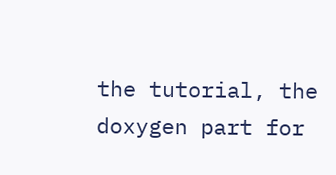the tutorial, the doxygen part for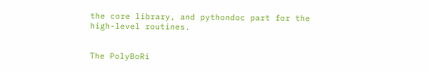the core library, and pythondoc part for the high-level routines.


The PolyBoRi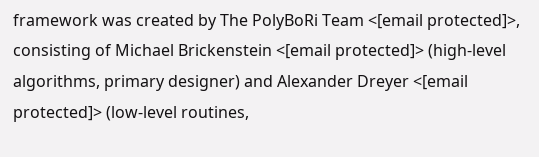framework was created by The PolyBoRi Team <[email protected]>, consisting of Michael Brickenstein <[email protected]> (high-level algorithms, primary designer) and Alexander Dreyer <[email protected]> (low-level routines,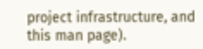project infrastructure, and this man page).